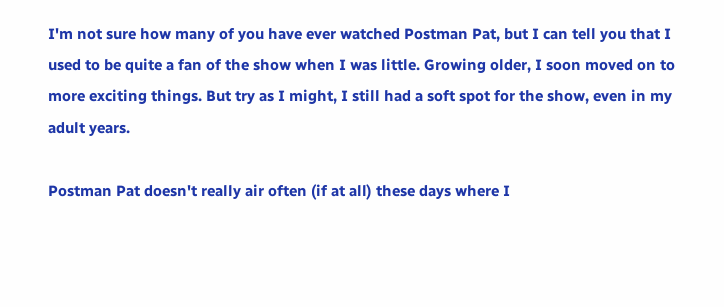I'm not sure how many of you have ever watched Postman Pat, but I can tell you that I used to be quite a fan of the show when I was little. Growing older, I soon moved on to more exciting things. But try as I might, I still had a soft spot for the show, even in my adult years.

Postman Pat doesn't really air often (if at all) these days where I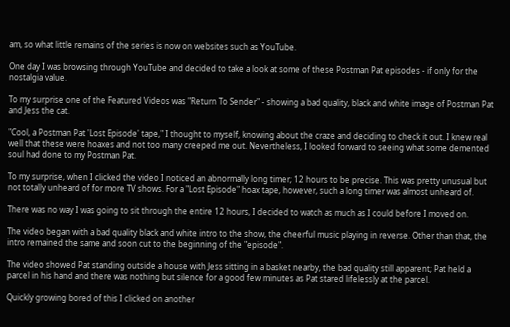am, so what little remains of the series is now on websites such as YouTube.

One day I was browsing through YouTube and decided to take a look at some of these Postman Pat episodes - if only for the nostalgia value.

To my surprise one of the Featured Videos was "Return To Sender" - showing a bad quality, black and white image of Postman Pat and Jess the cat.

"Cool, a Postman Pat 'Lost Episode' tape," I thought to myself, knowing about the craze and deciding to check it out. I knew real well that these were hoaxes and not too many creeped me out. Nevertheless, I looked forward to seeing what some demented soul had done to my Postman Pat.

To my surprise, when I clicked the video I noticed an abnormally long timer; 12 hours to be precise. This was pretty unusual but not totally unheard of for more TV shows. For a "Lost Episode" hoax tape, however, such a long timer was almost unheard of.

There was no way I was going to sit through the entire 12 hours, I decided to watch as much as I could before I moved on.

The video began with a bad quality black and white intro to the show, the cheerful music playing in reverse. Other than that, the intro remained the same and soon cut to the beginning of the "episode".

The video showed Pat standing outside a house with Jess sitting in a basket nearby, the bad quality still apparent; Pat held a parcel in his hand and there was nothing but silence for a good few minutes as Pat stared lifelessly at the parcel.

Quickly growing bored of this I clicked on another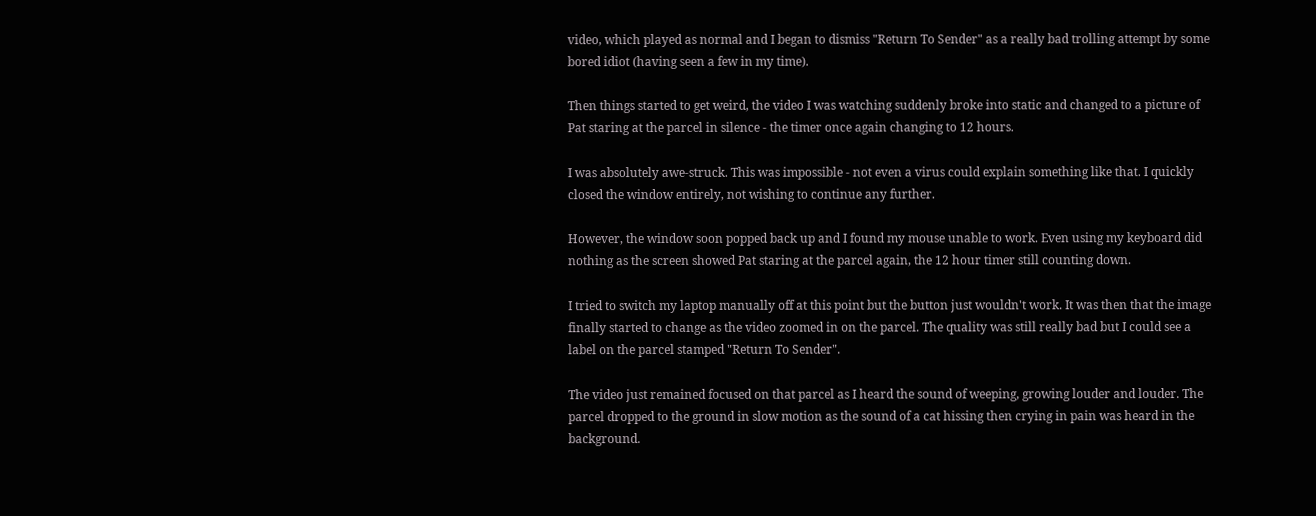video, which played as normal and I began to dismiss "Return To Sender" as a really bad trolling attempt by some bored idiot (having seen a few in my time).

Then things started to get weird, the video I was watching suddenly broke into static and changed to a picture of Pat staring at the parcel in silence - the timer once again changing to 12 hours.

I was absolutely awe-struck. This was impossible - not even a virus could explain something like that. I quickly closed the window entirely, not wishing to continue any further.

However, the window soon popped back up and I found my mouse unable to work. Even using my keyboard did nothing as the screen showed Pat staring at the parcel again, the 12 hour timer still counting down.

I tried to switch my laptop manually off at this point but the button just wouldn't work. It was then that the image finally started to change as the video zoomed in on the parcel. The quality was still really bad but I could see a label on the parcel stamped "Return To Sender".

The video just remained focused on that parcel as I heard the sound of weeping, growing louder and louder. The parcel dropped to the ground in slow motion as the sound of a cat hissing then crying in pain was heard in the background.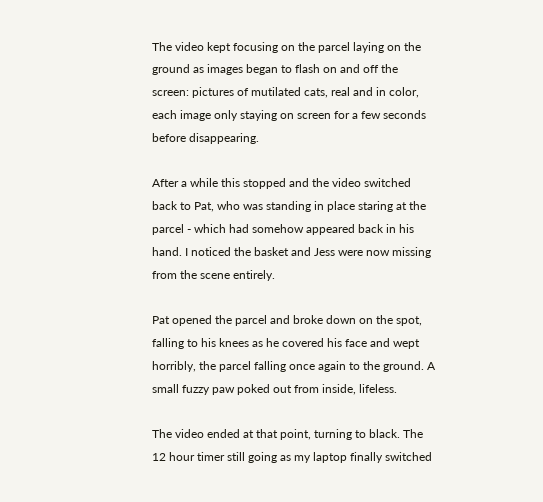The video kept focusing on the parcel laying on the ground as images began to flash on and off the screen: pictures of mutilated cats, real and in color, each image only staying on screen for a few seconds before disappearing.

After a while this stopped and the video switched back to Pat, who was standing in place staring at the parcel - which had somehow appeared back in his hand. I noticed the basket and Jess were now missing from the scene entirely.

Pat opened the parcel and broke down on the spot, falling to his knees as he covered his face and wept horribly, the parcel falling once again to the ground. A small fuzzy paw poked out from inside, lifeless.

The video ended at that point, turning to black. The 12 hour timer still going as my laptop finally switched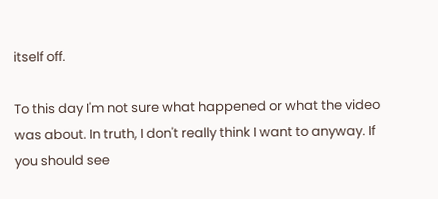itself off.

To this day I'm not sure what happened or what the video was about. In truth, I don't really think I want to anyway. If you should see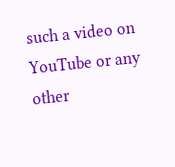such a video on YouTube or any other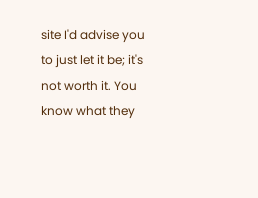site I'd advise you to just let it be; it's not worth it. You know what they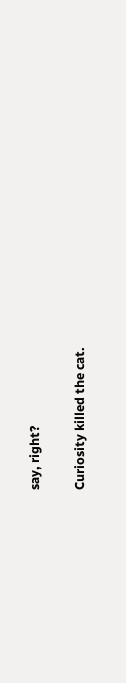say, right?

Curiosity killed the cat.